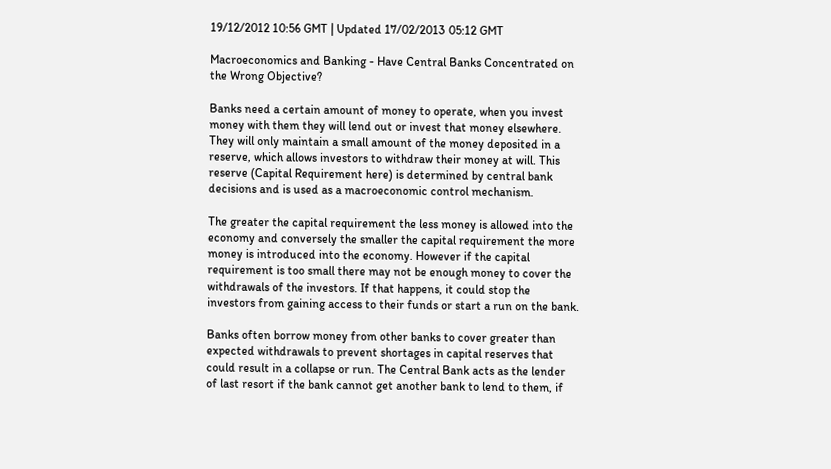19/12/2012 10:56 GMT | Updated 17/02/2013 05:12 GMT

Macroeconomics and Banking - Have Central Banks Concentrated on the Wrong Objective?

Banks need a certain amount of money to operate, when you invest money with them they will lend out or invest that money elsewhere. They will only maintain a small amount of the money deposited in a reserve, which allows investors to withdraw their money at will. This reserve (Capital Requirement here) is determined by central bank decisions and is used as a macroeconomic control mechanism.

The greater the capital requirement the less money is allowed into the economy and conversely the smaller the capital requirement the more money is introduced into the economy. However if the capital requirement is too small there may not be enough money to cover the withdrawals of the investors. If that happens, it could stop the investors from gaining access to their funds or start a run on the bank.

Banks often borrow money from other banks to cover greater than expected withdrawals to prevent shortages in capital reserves that could result in a collapse or run. The Central Bank acts as the lender of last resort if the bank cannot get another bank to lend to them, if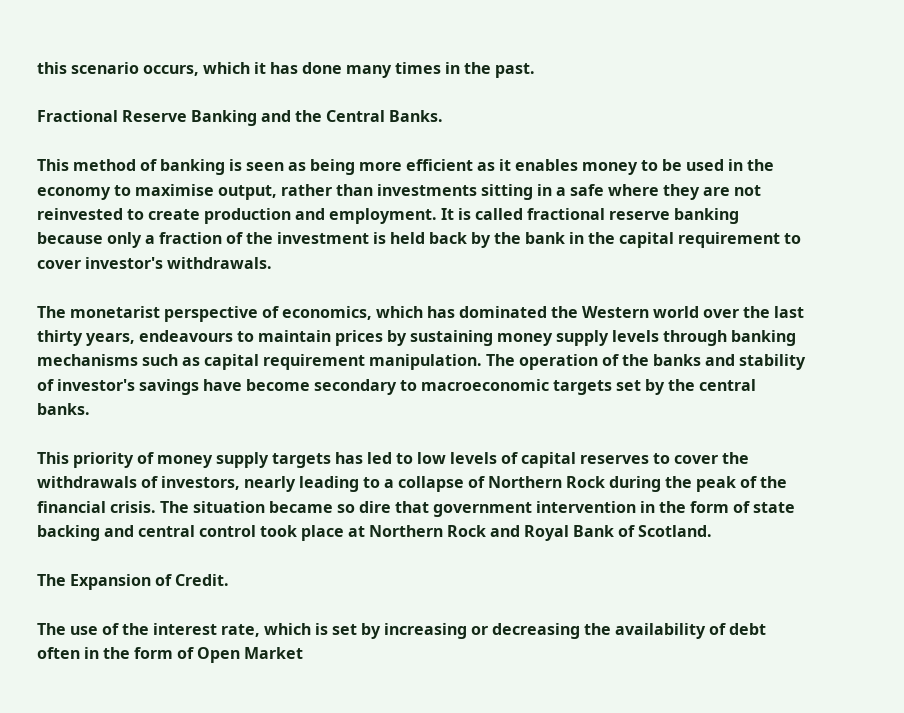this scenario occurs, which it has done many times in the past.

Fractional Reserve Banking and the Central Banks.

This method of banking is seen as being more efficient as it enables money to be used in the economy to maximise output, rather than investments sitting in a safe where they are not reinvested to create production and employment. It is called fractional reserve banking because only a fraction of the investment is held back by the bank in the capital requirement to cover investor's withdrawals.

The monetarist perspective of economics, which has dominated the Western world over the last thirty years, endeavours to maintain prices by sustaining money supply levels through banking mechanisms such as capital requirement manipulation. The operation of the banks and stability of investor's savings have become secondary to macroeconomic targets set by the central banks.

This priority of money supply targets has led to low levels of capital reserves to cover the withdrawals of investors, nearly leading to a collapse of Northern Rock during the peak of the financial crisis. The situation became so dire that government intervention in the form of state backing and central control took place at Northern Rock and Royal Bank of Scotland.

The Expansion of Credit.

The use of the interest rate, which is set by increasing or decreasing the availability of debt often in the form of Open Market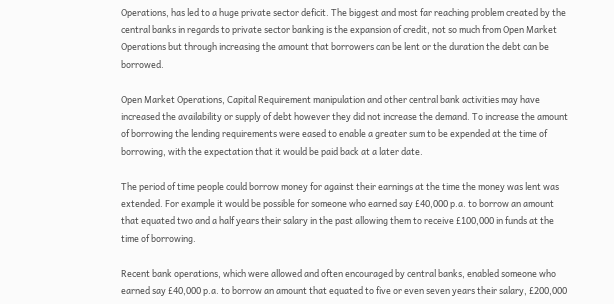Operations, has led to a huge private sector deficit. The biggest and most far reaching problem created by the central banks in regards to private sector banking is the expansion of credit, not so much from Open Market Operations but through increasing the amount that borrowers can be lent or the duration the debt can be borrowed.

Open Market Operations, Capital Requirement manipulation and other central bank activities may have increased the availability or supply of debt however they did not increase the demand. To increase the amount of borrowing the lending requirements were eased to enable a greater sum to be expended at the time of borrowing, with the expectation that it would be paid back at a later date.

The period of time people could borrow money for against their earnings at the time the money was lent was extended. For example it would be possible for someone who earned say £40,000 p.a. to borrow an amount that equated two and a half years their salary in the past allowing them to receive £100,000 in funds at the time of borrowing.

Recent bank operations, which were allowed and often encouraged by central banks, enabled someone who earned say £40,000 p.a. to borrow an amount that equated to five or even seven years their salary, £200,000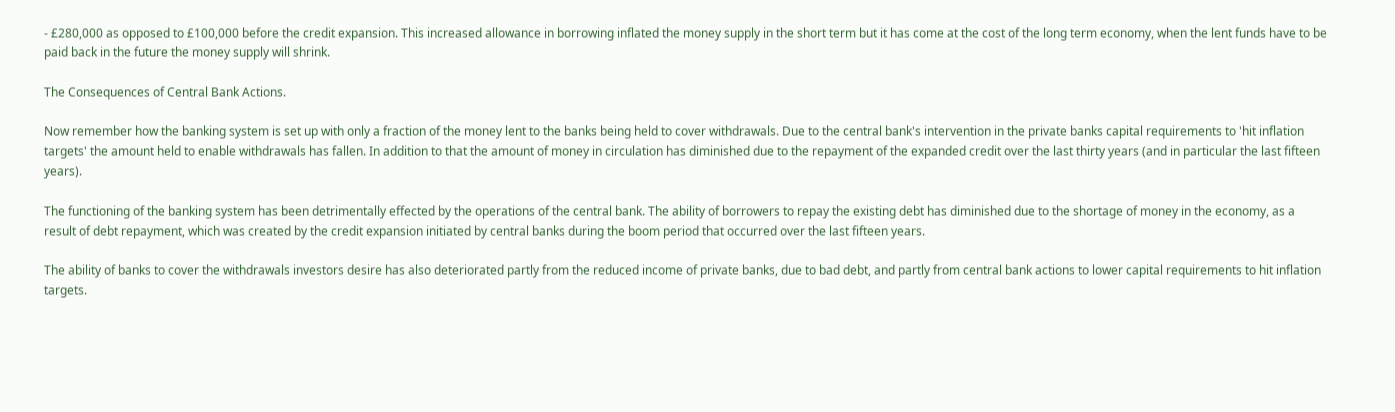- £280,000 as opposed to £100,000 before the credit expansion. This increased allowance in borrowing inflated the money supply in the short term but it has come at the cost of the long term economy, when the lent funds have to be paid back in the future the money supply will shrink.

The Consequences of Central Bank Actions.

Now remember how the banking system is set up with only a fraction of the money lent to the banks being held to cover withdrawals. Due to the central bank's intervention in the private banks capital requirements to 'hit inflation targets' the amount held to enable withdrawals has fallen. In addition to that the amount of money in circulation has diminished due to the repayment of the expanded credit over the last thirty years (and in particular the last fifteen years).

The functioning of the banking system has been detrimentally effected by the operations of the central bank. The ability of borrowers to repay the existing debt has diminished due to the shortage of money in the economy, as a result of debt repayment, which was created by the credit expansion initiated by central banks during the boom period that occurred over the last fifteen years.

The ability of banks to cover the withdrawals investors desire has also deteriorated partly from the reduced income of private banks, due to bad debt, and partly from central bank actions to lower capital requirements to hit inflation targets.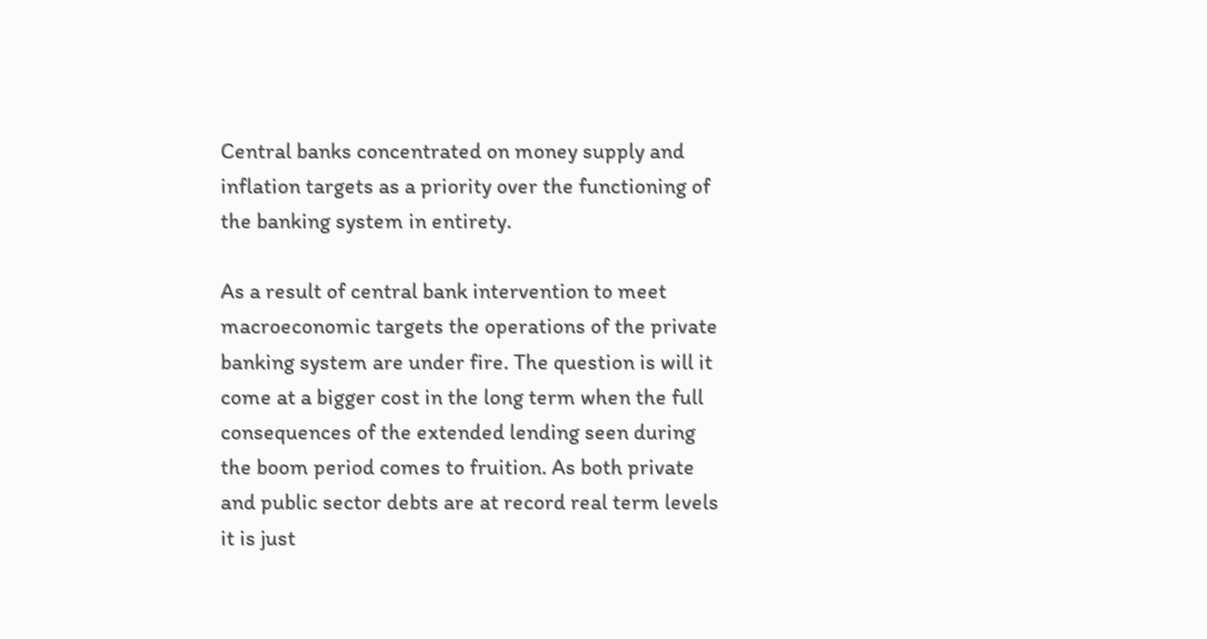Central banks concentrated on money supply and inflation targets as a priority over the functioning of the banking system in entirety.

As a result of central bank intervention to meet macroeconomic targets the operations of the private banking system are under fire. The question is will it come at a bigger cost in the long term when the full consequences of the extended lending seen during the boom period comes to fruition. As both private and public sector debts are at record real term levels it is just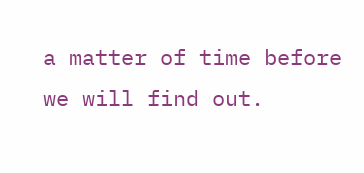a matter of time before we will find out.